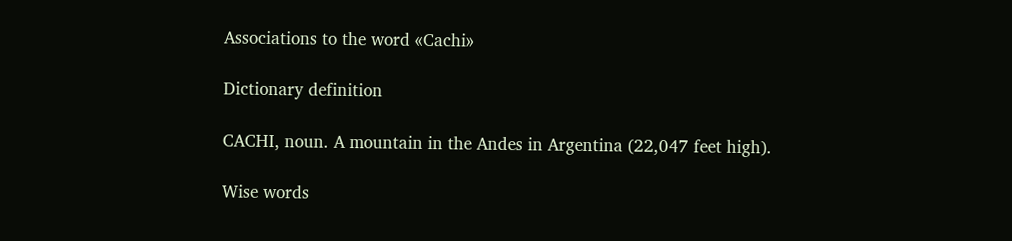Associations to the word «Cachi»

Dictionary definition

CACHI, noun. A mountain in the Andes in Argentina (22,047 feet high).

Wise words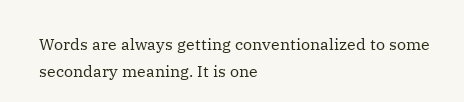Words are always getting conventionalized to some secondary meaning. It is one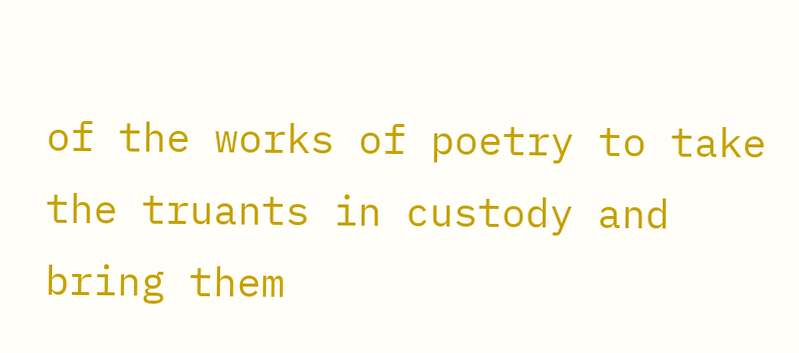of the works of poetry to take the truants in custody and bring them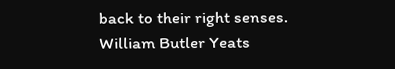back to their right senses.
William Butler Yeats